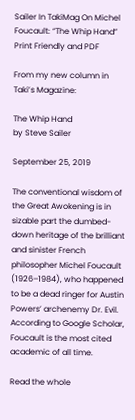Sailer In TakiMag On Michel Foucault: “The Whip Hand”
Print Friendly and PDF

From my new column in Taki’s Magazine:

The Whip Hand
by Steve Sailer

September 25, 2019

The conventional wisdom of the Great Awokening is in sizable part the dumbed-down heritage of the brilliant and sinister French philosopher Michel Foucault (1926–1984), who happened to be a dead ringer for Austin Powers’ archenemy Dr. Evil. According to Google Scholar, Foucault is the most cited academic of all time.

Read the whole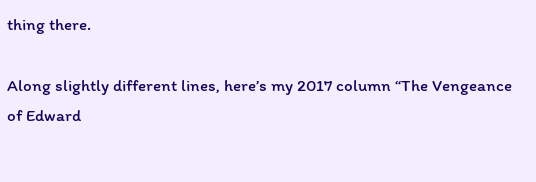thing there.

Along slightly different lines, here’s my 2017 column “The Vengeance of Edward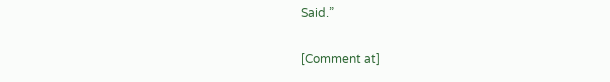Said.”

[Comment at]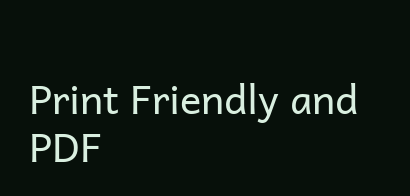Print Friendly and PDF